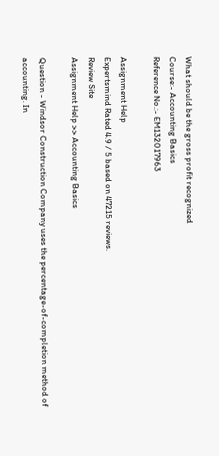What should be the gross profit recognized
Course:- Accounting Basics
Reference No.:- EM132017963

Assignment Help
Expertsmind Rated 4.9 / 5 based on 47215 reviews.
Review Site
Assignment Help >> Accounting Basics

Question - Windsor Construction Company uses the percentage-of-completion method of accounting. In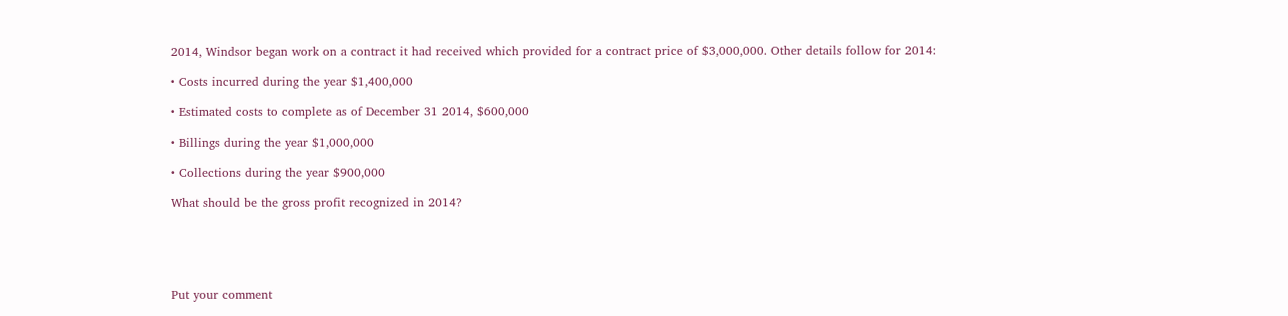2014, Windsor began work on a contract it had received which provided for a contract price of $3,000,000. Other details follow for 2014:

• Costs incurred during the year $1,400,000

• Estimated costs to complete as of December 31 2014, $600,000

• Billings during the year $1,000,000

• Collections during the year $900,000

What should be the gross profit recognized in 2014?





Put your comment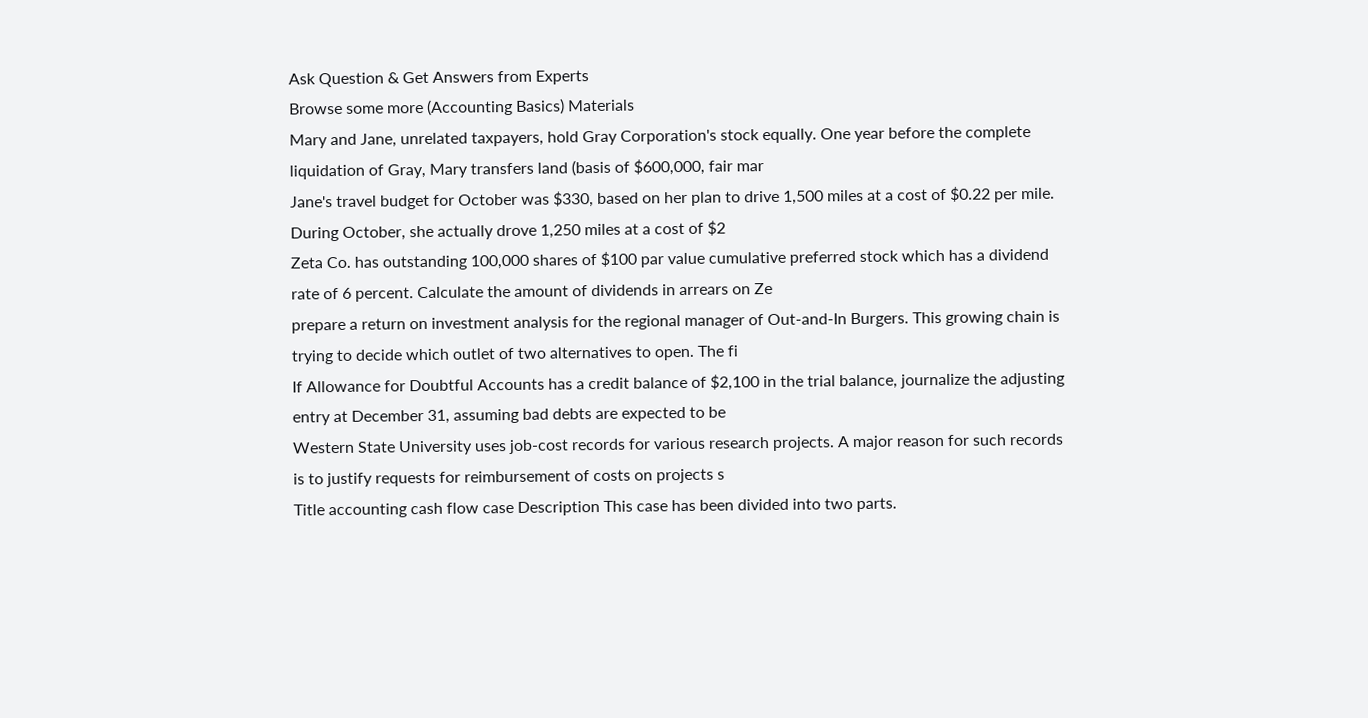Ask Question & Get Answers from Experts
Browse some more (Accounting Basics) Materials
Mary and Jane, unrelated taxpayers, hold Gray Corporation's stock equally. One year before the complete liquidation of Gray, Mary transfers land (basis of $600,000, fair mar
Jane's travel budget for October was $330, based on her plan to drive 1,500 miles at a cost of $0.22 per mile. During October, she actually drove 1,250 miles at a cost of $2
Zeta Co. has outstanding 100,000 shares of $100 par value cumulative preferred stock which has a dividend rate of 6 percent. Calculate the amount of dividends in arrears on Ze
prepare a return on investment analysis for the regional manager of Out-and-In Burgers. This growing chain is trying to decide which outlet of two alternatives to open. The fi
If Allowance for Doubtful Accounts has a credit balance of $2,100 in the trial balance, journalize the adjusting entry at December 31, assuming bad debts are expected to be
Western State University uses job-cost records for various research projects. A major reason for such records is to justify requests for reimbursement of costs on projects s
Title accounting cash flow case Description This case has been divided into two parts.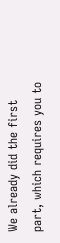We already did the first part, which requires you to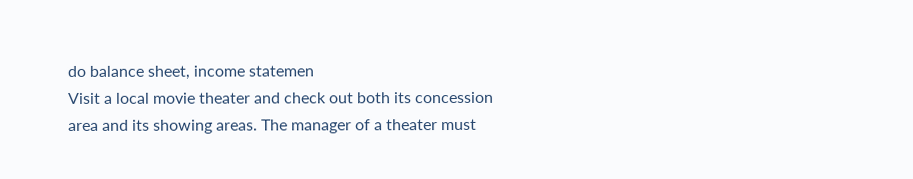do balance sheet, income statemen
Visit a local movie theater and check out both its concession area and its showing areas. The manager of a theater must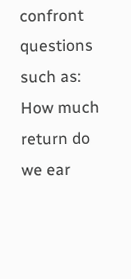confront questions such as: How much return do we ear